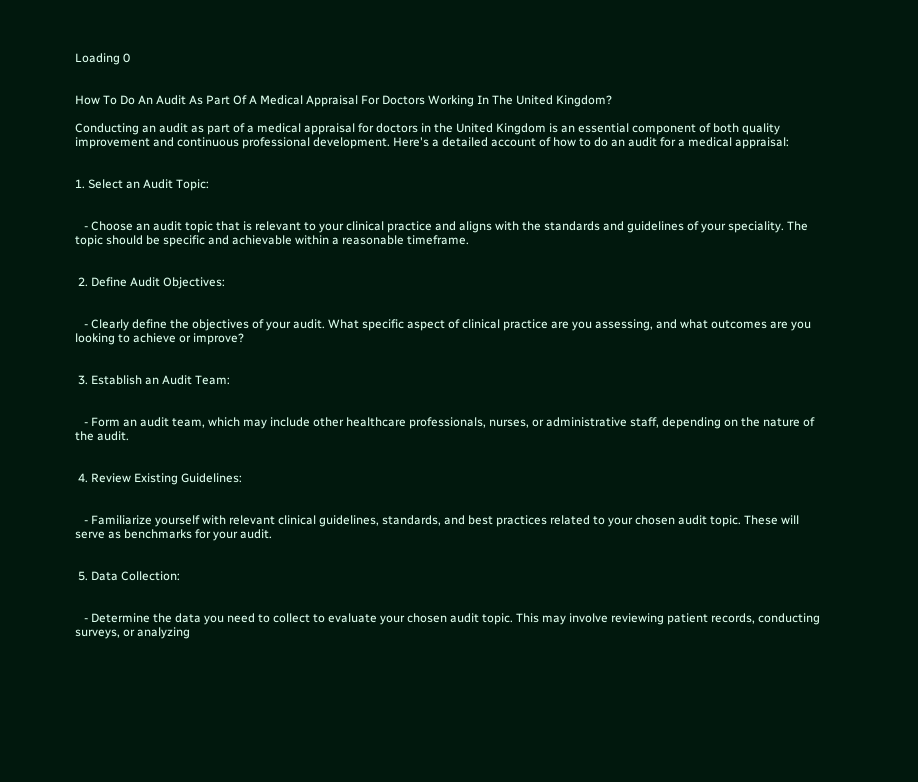Loading 0


How To Do An Audit As Part Of A Medical Appraisal For Doctors Working In The United Kingdom?

Conducting an audit as part of a medical appraisal for doctors in the United Kingdom is an essential component of both quality improvement and continuous professional development. Here's a detailed account of how to do an audit for a medical appraisal:


1. Select an Audit Topic:


   - Choose an audit topic that is relevant to your clinical practice and aligns with the standards and guidelines of your speciality. The topic should be specific and achievable within a reasonable timeframe.


 2. Define Audit Objectives:


   - Clearly define the objectives of your audit. What specific aspect of clinical practice are you assessing, and what outcomes are you looking to achieve or improve?


 3. Establish an Audit Team:


   - Form an audit team, which may include other healthcare professionals, nurses, or administrative staff, depending on the nature of the audit.


 4. Review Existing Guidelines:


   - Familiarize yourself with relevant clinical guidelines, standards, and best practices related to your chosen audit topic. These will serve as benchmarks for your audit.


 5. Data Collection:


   - Determine the data you need to collect to evaluate your chosen audit topic. This may involve reviewing patient records, conducting surveys, or analyzing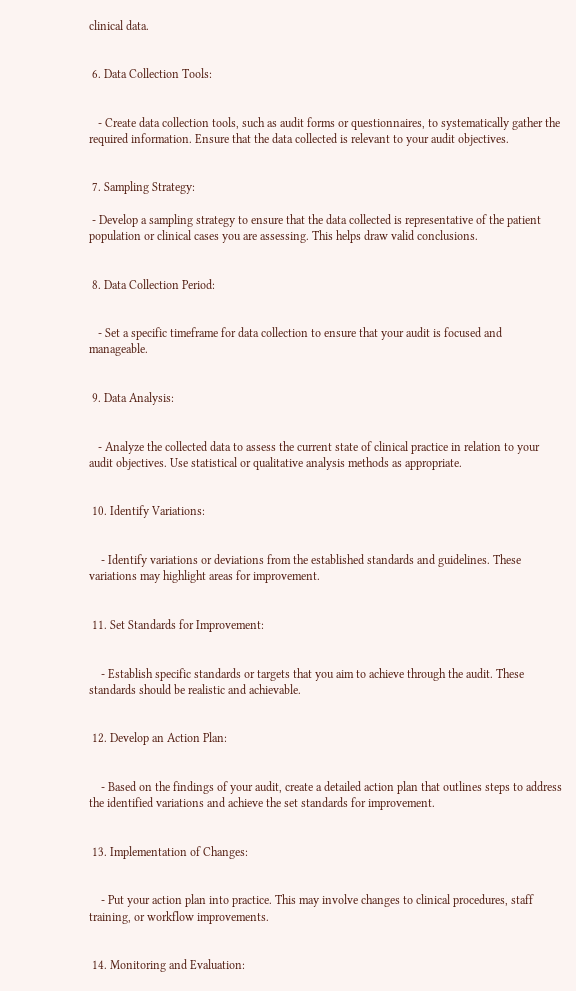clinical data.


 6. Data Collection Tools:


   - Create data collection tools, such as audit forms or questionnaires, to systematically gather the required information. Ensure that the data collected is relevant to your audit objectives.


 7. Sampling Strategy:

 - Develop a sampling strategy to ensure that the data collected is representative of the patient population or clinical cases you are assessing. This helps draw valid conclusions.


 8. Data Collection Period:


   - Set a specific timeframe for data collection to ensure that your audit is focused and manageable.


 9. Data Analysis:


   - Analyze the collected data to assess the current state of clinical practice in relation to your audit objectives. Use statistical or qualitative analysis methods as appropriate.


 10. Identify Variations:


    - Identify variations or deviations from the established standards and guidelines. These variations may highlight areas for improvement.


 11. Set Standards for Improvement:


    - Establish specific standards or targets that you aim to achieve through the audit. These standards should be realistic and achievable.


 12. Develop an Action Plan:


    - Based on the findings of your audit, create a detailed action plan that outlines steps to address the identified variations and achieve the set standards for improvement.


 13. Implementation of Changes:


    - Put your action plan into practice. This may involve changes to clinical procedures, staff training, or workflow improvements.


 14. Monitoring and Evaluation: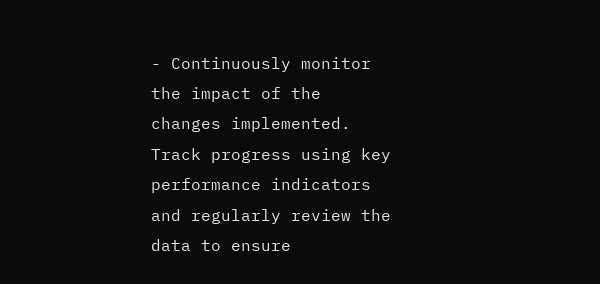- Continuously monitor the impact of the changes implemented. Track progress using key performance indicators and regularly review the data to ensure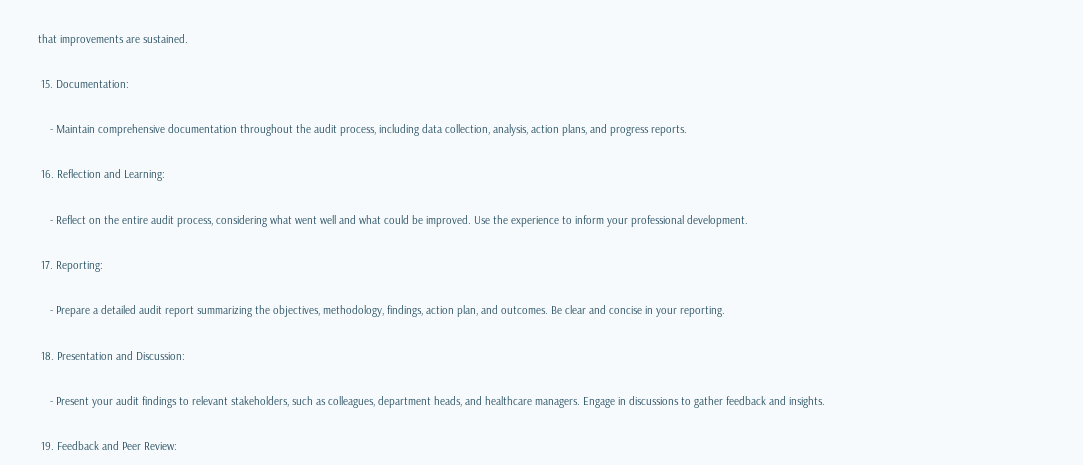that improvements are sustained.


 15. Documentation:


    - Maintain comprehensive documentation throughout the audit process, including data collection, analysis, action plans, and progress reports.


 16. Reflection and Learning:


    - Reflect on the entire audit process, considering what went well and what could be improved. Use the experience to inform your professional development.


 17. Reporting:


    - Prepare a detailed audit report summarizing the objectives, methodology, findings, action plan, and outcomes. Be clear and concise in your reporting.


 18. Presentation and Discussion:


    - Present your audit findings to relevant stakeholders, such as colleagues, department heads, and healthcare managers. Engage in discussions to gather feedback and insights.


 19. Feedback and Peer Review: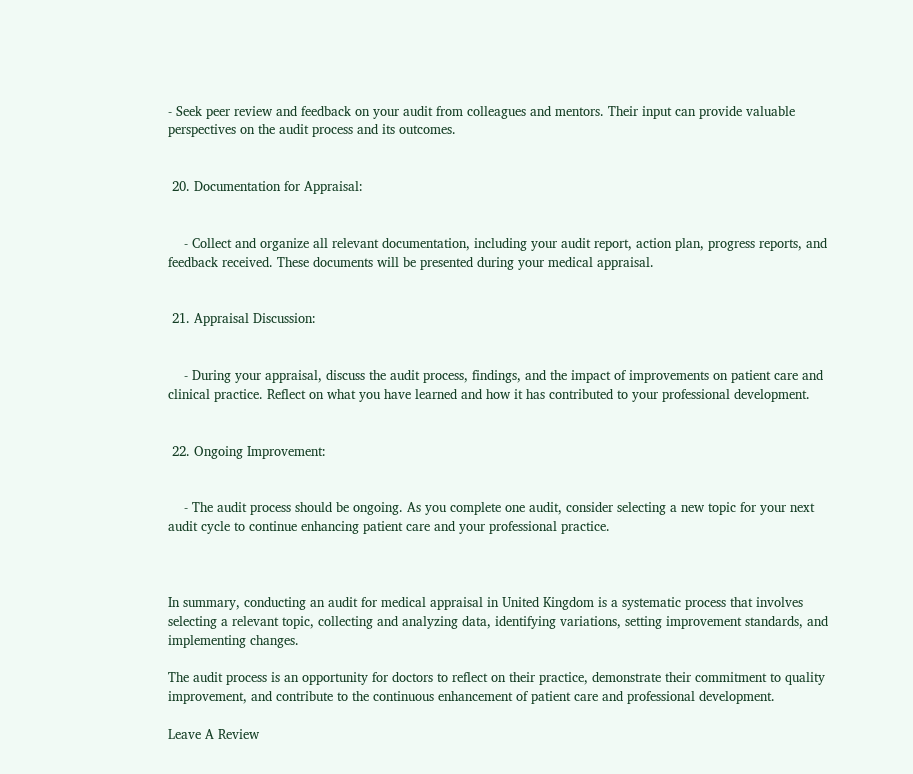- Seek peer review and feedback on your audit from colleagues and mentors. Their input can provide valuable perspectives on the audit process and its outcomes.


 20. Documentation for Appraisal:


    - Collect and organize all relevant documentation, including your audit report, action plan, progress reports, and feedback received. These documents will be presented during your medical appraisal.


 21. Appraisal Discussion:


    - During your appraisal, discuss the audit process, findings, and the impact of improvements on patient care and clinical practice. Reflect on what you have learned and how it has contributed to your professional development.


 22. Ongoing Improvement:


    - The audit process should be ongoing. As you complete one audit, consider selecting a new topic for your next audit cycle to continue enhancing patient care and your professional practice.



In summary, conducting an audit for medical appraisal in United Kingdom is a systematic process that involves selecting a relevant topic, collecting and analyzing data, identifying variations, setting improvement standards, and implementing changes.

The audit process is an opportunity for doctors to reflect on their practice, demonstrate their commitment to quality improvement, and contribute to the continuous enhancement of patient care and professional development.

Leave A Review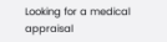Looking for a medical appraisal